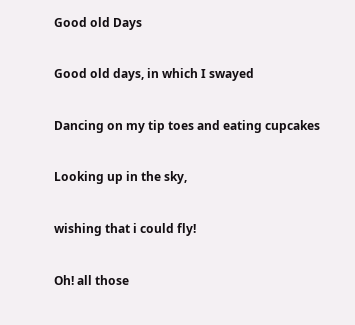Good old Days

Good old days, in which I swayed

Dancing on my tip toes and eating cupcakes

Looking up in the sky,

wishing that i could fly!

Oh! all those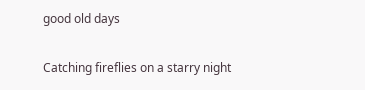good old days

Catching fireflies on a starry night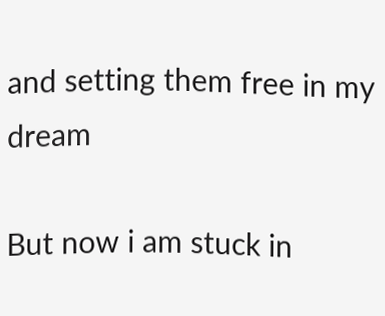and setting them free in my dream

But now i am stuck in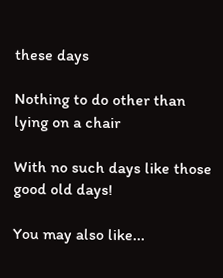these days

Nothing to do other than lying on a chair

With no such days like those good old days!

You may also like...